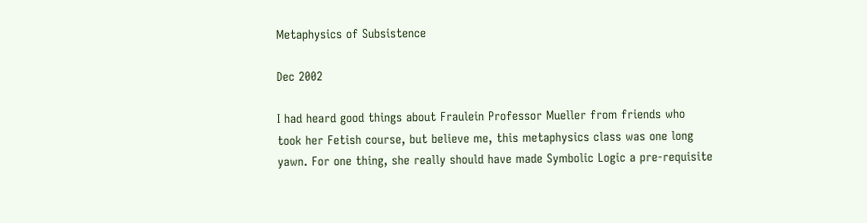Metaphysics of Subsistence

Dec 2002

I had heard good things about Fraulein Professor Mueller from friends who took her Fetish course, but believe me, this metaphysics class was one long yawn. For one thing, she really should have made Symbolic Logic a pre-requisite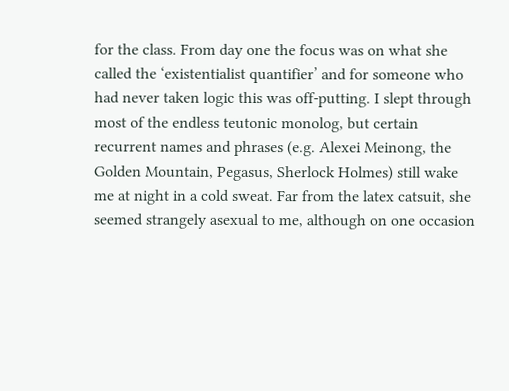for the class. From day one the focus was on what she called the ‘existentialist quantifier’ and for someone who had never taken logic this was off-putting. I slept through most of the endless teutonic monolog, but certain recurrent names and phrases (e.g. Alexei Meinong, the Golden Mountain, Pegasus, Sherlock Holmes) still wake me at night in a cold sweat. Far from the latex catsuit, she seemed strangely asexual to me, although on one occasion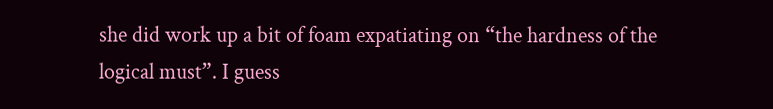she did work up a bit of foam expatiating on “the hardness of the logical must”. I guess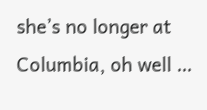she’s no longer at Columbia, oh well …